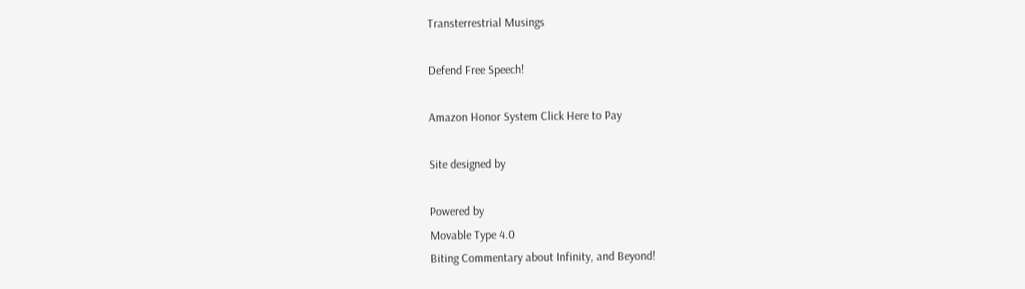Transterrestrial Musings

Defend Free Speech!

Amazon Honor System Click Here to Pay

Site designed by

Powered by
Movable Type 4.0
Biting Commentary about Infinity, and Beyond!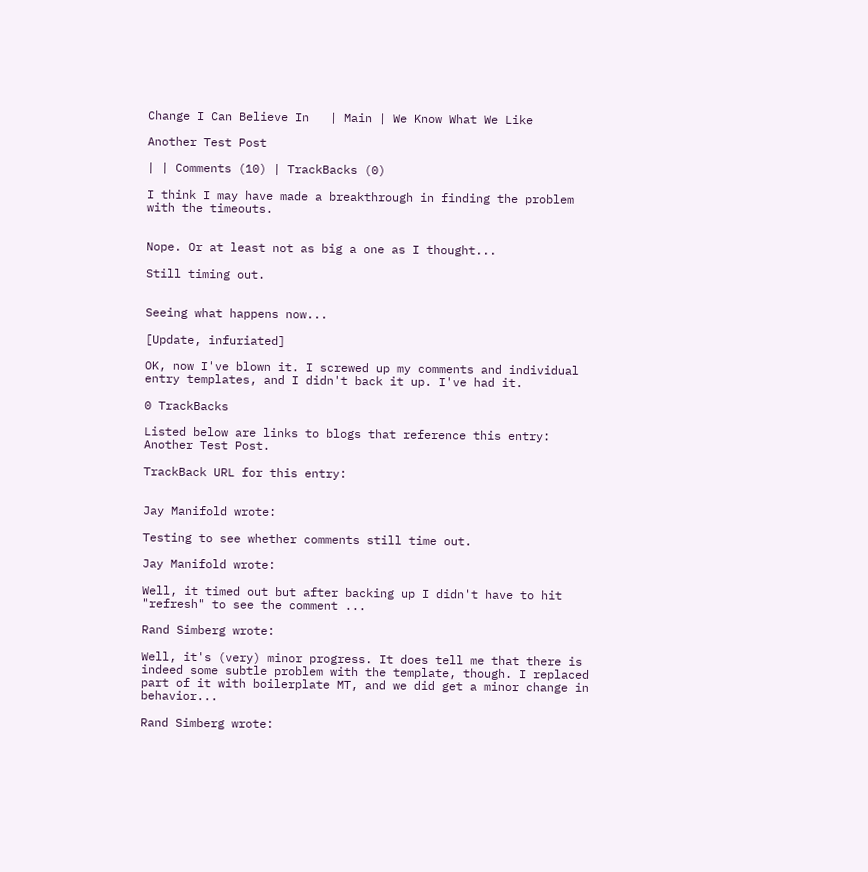Change I Can Believe In   | Main | We Know What We Like

Another Test Post

| | Comments (10) | TrackBacks (0)

I think I may have made a breakthrough in finding the problem with the timeouts.


Nope. Or at least not as big a one as I thought...

Still timing out.


Seeing what happens now...

[Update, infuriated]

OK, now I've blown it. I screwed up my comments and individual entry templates, and I didn't back it up. I've had it.

0 TrackBacks

Listed below are links to blogs that reference this entry: Another Test Post.

TrackBack URL for this entry:


Jay Manifold wrote:

Testing to see whether comments still time out.

Jay Manifold wrote:

Well, it timed out but after backing up I didn't have to hit "refresh" to see the comment ...

Rand Simberg wrote:

Well, it's (very) minor progress. It does tell me that there is indeed some subtle problem with the template, though. I replaced part of it with boilerplate MT, and we did get a minor change in behavior...

Rand Simberg wrote: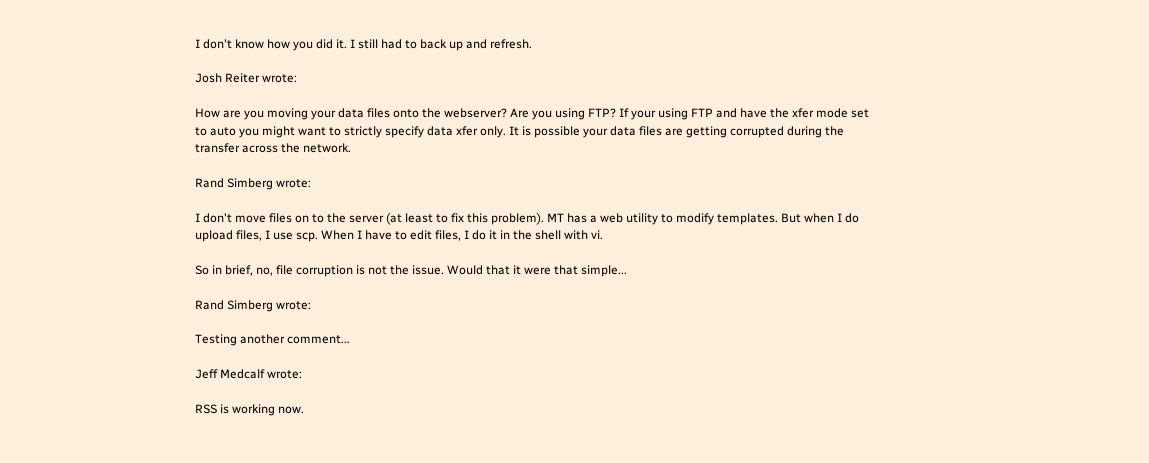I don't know how you did it. I still had to back up and refresh.

Josh Reiter wrote:

How are you moving your data files onto the webserver? Are you using FTP? If your using FTP and have the xfer mode set to auto you might want to strictly specify data xfer only. It is possible your data files are getting corrupted during the transfer across the network.

Rand Simberg wrote:

I don't move files on to the server (at least to fix this problem). MT has a web utility to modify templates. But when I do upload files, I use scp. When I have to edit files, I do it in the shell with vi.

So in brief, no, file corruption is not the issue. Would that it were that simple...

Rand Simberg wrote:

Testing another comment...

Jeff Medcalf wrote:

RSS is working now.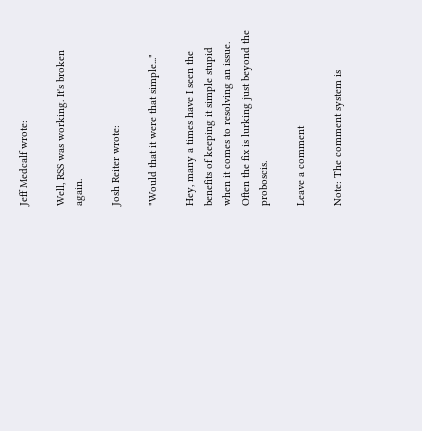Jeff Medcalf wrote:

Well, RSS was working. It's broken again.

Josh Reiter wrote:

"Would that it were that simple..."

Hey, many a times have I seen the benefits of keeping it simple stupid when it comes to resolving an issue. Often the fix is lurking just beyond the proboscis.

Leave a comment

Note: The comment system is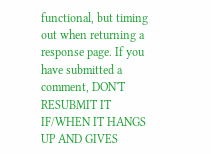functional, but timing out when returning a response page. If you have submitted a comment, DON'T RESUBMIT IT IF/WHEN IT HANGS UP AND GIVES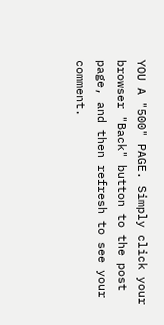YOU A "500" PAGE. Simply click your browser "Back" button to the post page, and then refresh to see your comment.